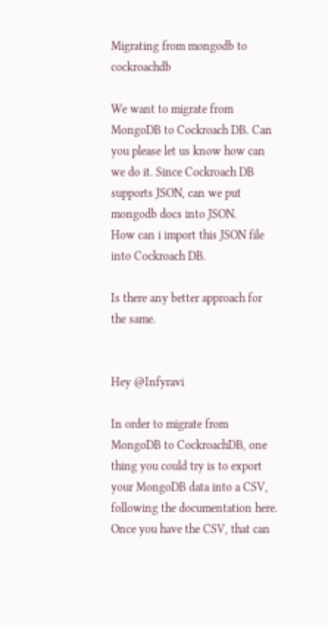Migrating from mongodb to cockroachdb

We want to migrate from MongoDB to Cockroach DB. Can you please let us know how can we do it. Since Cockroach DB supports JSON, can we put mongodb docs into JSON.
How can i import this JSON file into Cockroach DB.

Is there any better approach for the same.


Hey @Infyravi

In order to migrate from MongoDB to CockroachDB, one thing you could try is to export your MongoDB data into a CSV, following the documentation here. Once you have the CSV, that can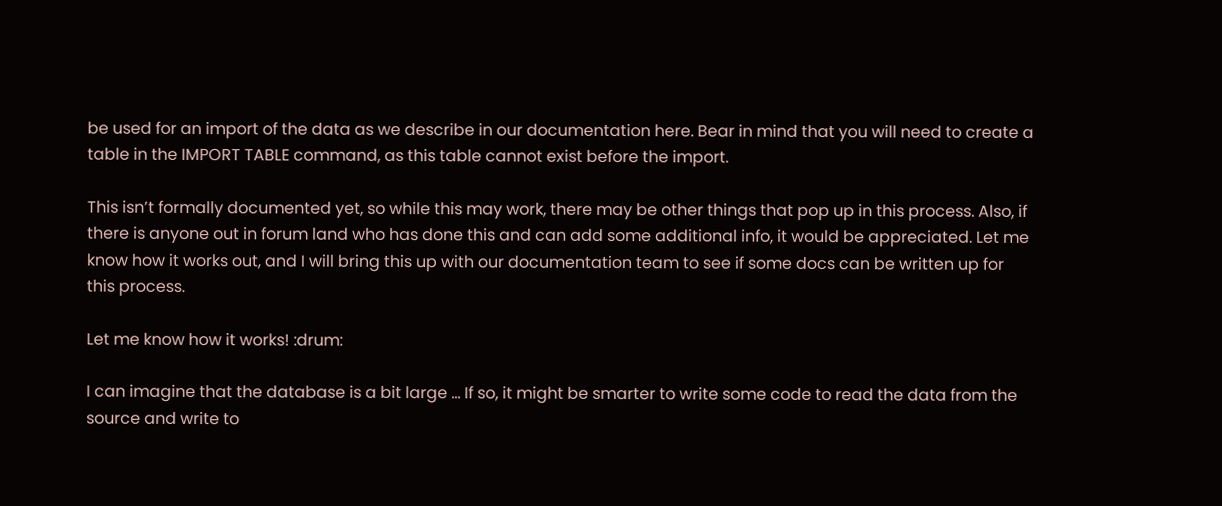be used for an import of the data as we describe in our documentation here. Bear in mind that you will need to create a table in the IMPORT TABLE command, as this table cannot exist before the import.

This isn’t formally documented yet, so while this may work, there may be other things that pop up in this process. Also, if there is anyone out in forum land who has done this and can add some additional info, it would be appreciated. Let me know how it works out, and I will bring this up with our documentation team to see if some docs can be written up for this process.

Let me know how it works! :drum:

I can imagine that the database is a bit large … If so, it might be smarter to write some code to read the data from the source and write to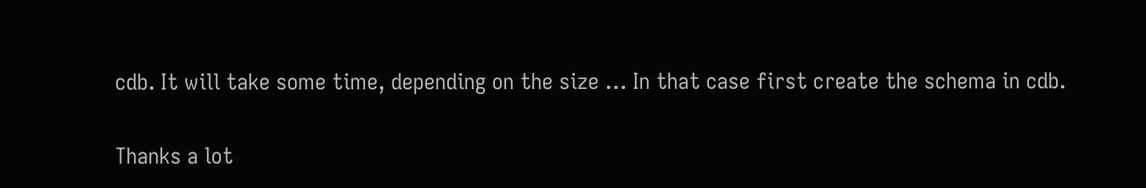cdb. It will take some time, depending on the size … In that case first create the schema in cdb.

Thanks a lot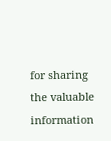for sharing the valuable information